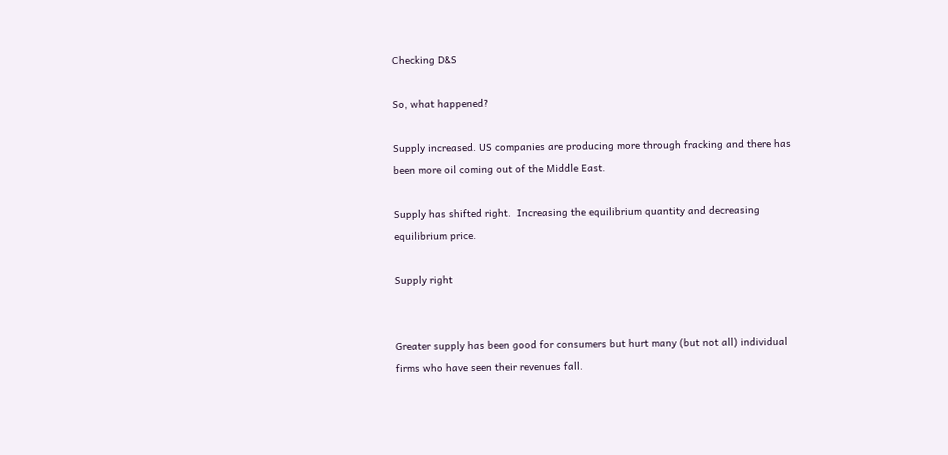Checking D&S

So, what happened?

Supply increased. US companies are producing more through fracking and there has been more oil coming out of the Middle East.

Supply has shifted right.  Increasing the equilibrium quantity and decreasing equilibrium price.

Supply right


Greater supply has been good for consumers but hurt many (but not all) individual firms who have seen their revenues fall.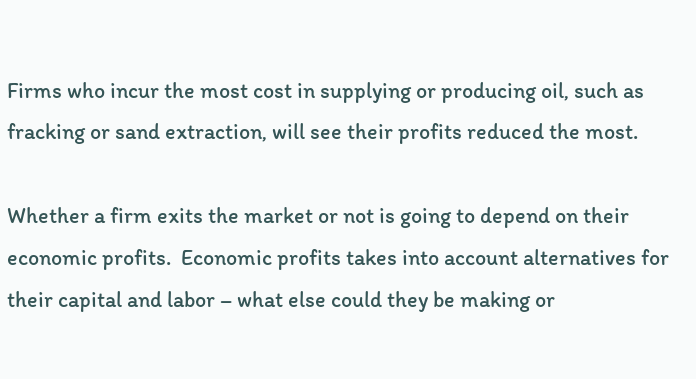Firms who incur the most cost in supplying or producing oil, such as fracking or sand extraction, will see their profits reduced the most.

Whether a firm exits the market or not is going to depend on their economic profits.  Economic profits takes into account alternatives for their capital and labor – what else could they be making or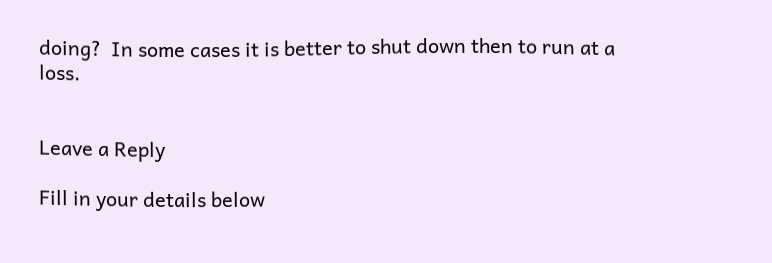doing?  In some cases it is better to shut down then to run at a loss.


Leave a Reply

Fill in your details below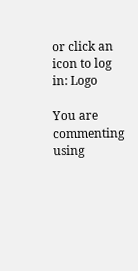or click an icon to log in: Logo

You are commenting using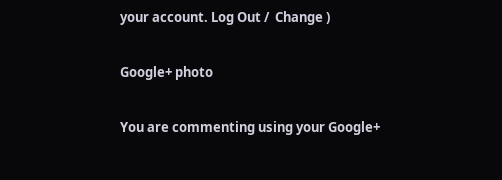your account. Log Out /  Change )

Google+ photo

You are commenting using your Google+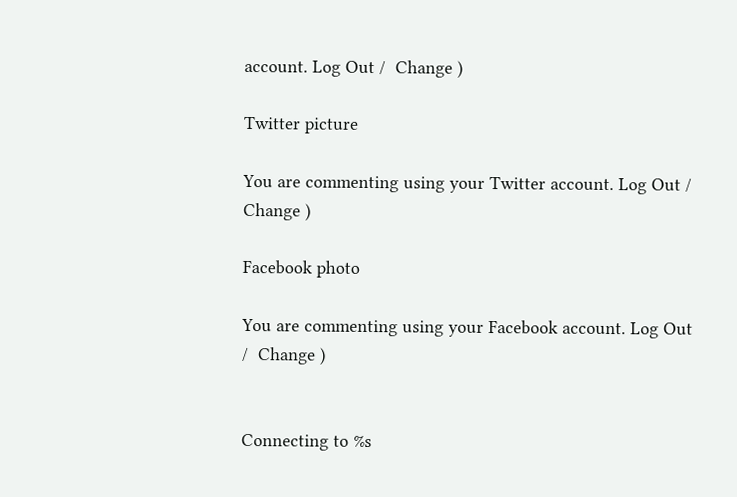account. Log Out /  Change )

Twitter picture

You are commenting using your Twitter account. Log Out /  Change )

Facebook photo

You are commenting using your Facebook account. Log Out /  Change )


Connecting to %s